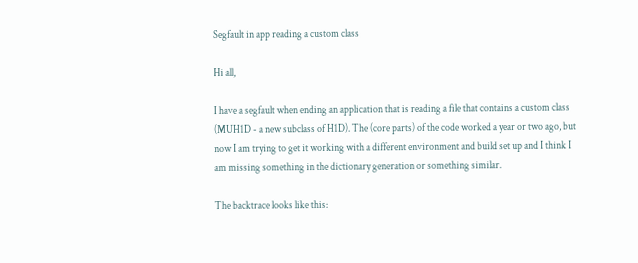Segfault in app reading a custom class

Hi all,

I have a segfault when ending an application that is reading a file that contains a custom class (MUH1D - a new subclass of H1D). The (core parts) of the code worked a year or two ago, but now I am trying to get it working with a different environment and build set up and I think I am missing something in the dictionary generation or something similar.

The backtrace looks like this: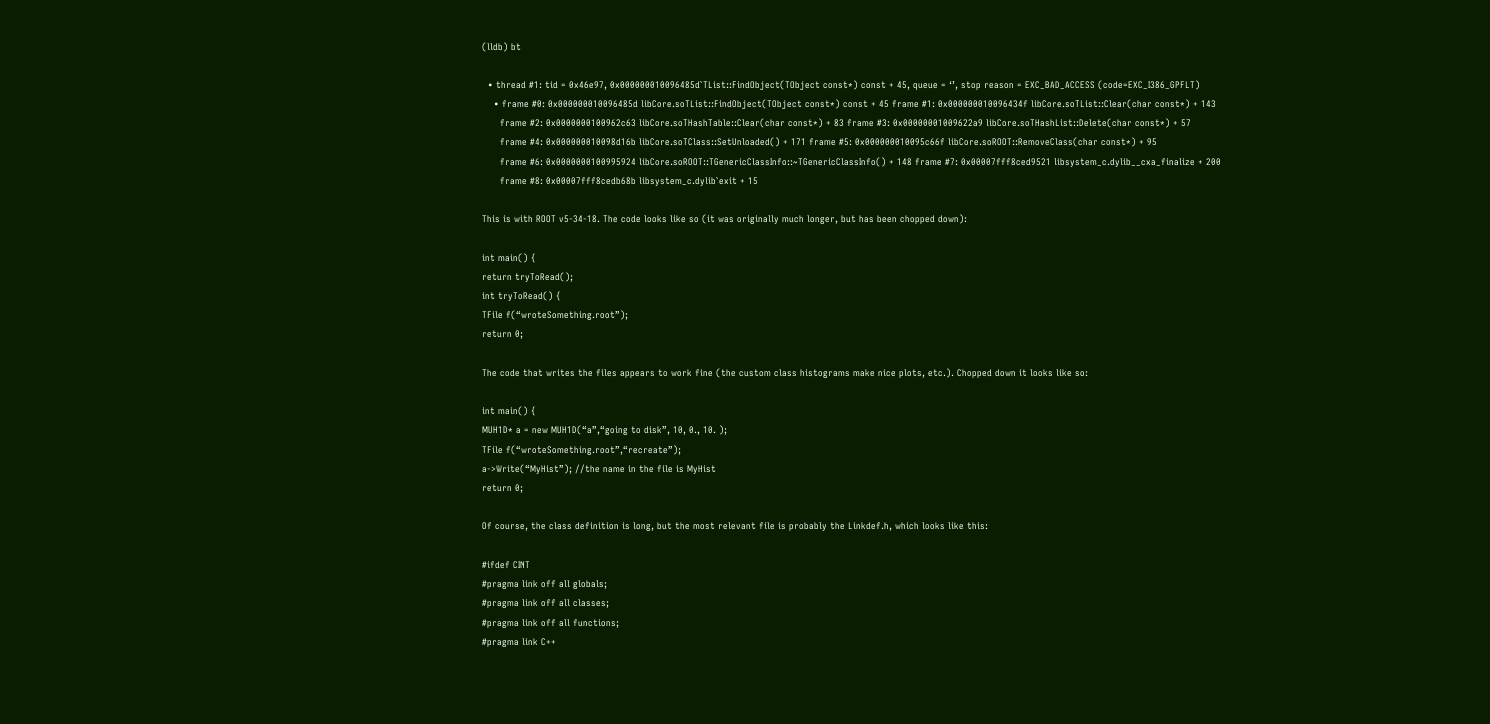(lldb) bt

  • thread #1: tid = 0x46e97, 0x000000010096485d`TList::FindObject(TObject const*) const + 45, queue = ‘’, stop reason = EXC_BAD_ACCESS (code=EXC_I386_GPFLT)
    • frame #0: 0x000000010096485d libCore.soTList::FindObject(TObject const*) const + 45 frame #1: 0x000000010096434f libCore.soTList::Clear(char const*) + 143
      frame #2: 0x0000000100962c63 libCore.soTHashTable::Clear(char const*) + 83 frame #3: 0x00000001009622a9 libCore.soTHashList::Delete(char const*) + 57
      frame #4: 0x000000010098d16b libCore.soTClass::SetUnloaded() + 171 frame #5: 0x000000010095c66f libCore.soROOT::RemoveClass(char const*) + 95
      frame #6: 0x0000000100995924 libCore.soROOT::TGenericClassInfo::~TGenericClassInfo() + 148 frame #7: 0x00007fff8ced9521 libsystem_c.dylib__cxa_finalize + 200
      frame #8: 0x00007fff8cedb68b libsystem_c.dylib`exit + 15

This is with ROOT v5-34-18. The code looks like so (it was originally much longer, but has been chopped down):

int main() {
return tryToRead();
int tryToRead() {
TFile f(“wroteSomething.root”);
return 0;

The code that writes the files appears to work fine (the custom class histograms make nice plots, etc.). Chopped down it looks like so:

int main() {
MUH1D* a = new MUH1D(“a”,“going to disk”, 10, 0., 10. );
TFile f(“wroteSomething.root”,“recreate”);
a->Write(“MyHist”); //the name in the file is MyHist
return 0;

Of course, the class definition is long, but the most relevant file is probably the Linkdef.h, which looks like this:

#ifdef CINT
#pragma link off all globals;
#pragma link off all classes;
#pragma link off all functions;
#pragma link C++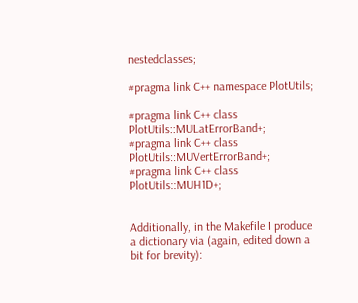nestedclasses;

#pragma link C++ namespace PlotUtils;

#pragma link C++ class PlotUtils::MULatErrorBand+;
#pragma link C++ class PlotUtils::MUVertErrorBand+;
#pragma link C++ class PlotUtils::MUH1D+;


Additionally, in the Makefile I produce a dictionary via (again, edited down a bit for brevity):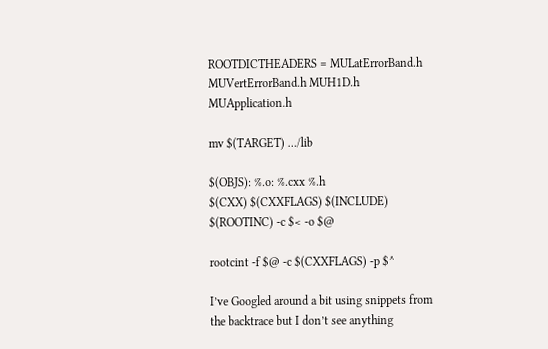ROOTDICTHEADERS = MULatErrorBand.h MUVertErrorBand.h MUH1D.h MUApplication.h

mv $(TARGET) …/lib

$(OBJS): %.o: %.cxx %.h
$(CXX) $(CXXFLAGS) $(INCLUDE) $(ROOTINC) -c $< -o $@

rootcint -f $@ -c $(CXXFLAGS) -p $^

I’ve Googled around a bit using snippets from the backtrace but I don’t see anything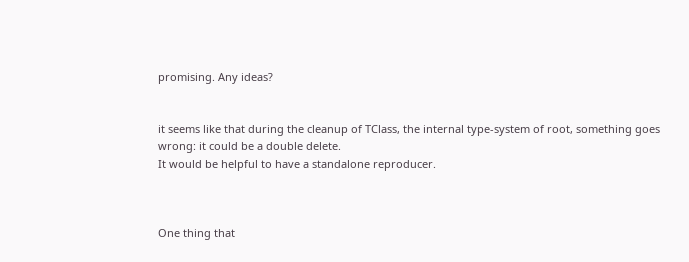promising. Any ideas?


it seems like that during the cleanup of TClass, the internal type-system of root, something goes wrong: it could be a double delete.
It would be helpful to have a standalone reproducer.



One thing that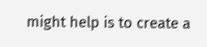might help is to create a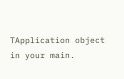TApplication object in your main.